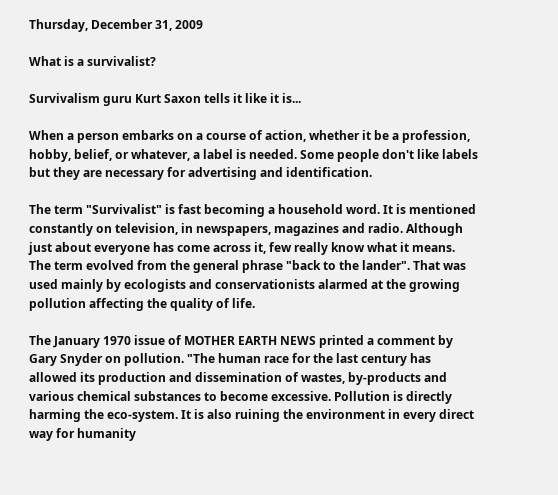Thursday, December 31, 2009

What is a survivalist?

Survivalism guru Kurt Saxon tells it like it is...

When a person embarks on a course of action, whether it be a profession, hobby, belief, or whatever, a label is needed. Some people don't like labels but they are necessary for advertising and identification.

The term "Survivalist" is fast becoming a household word. It is mentioned constantly on television, in newspapers, magazines and radio. Although just about everyone has come across it, few really know what it means. The term evolved from the general phrase "back to the lander". That was used mainly by ecologists and conservationists alarmed at the growing pollution affecting the quality of life.

The January 1970 issue of MOTHER EARTH NEWS printed a comment by Gary Snyder on pollution. "The human race for the last century has allowed its production and dissemination of wastes, by-products and various chemical substances to become excessive. Pollution is directly harming the eco-system. It is also ruining the environment in every direct way for humanity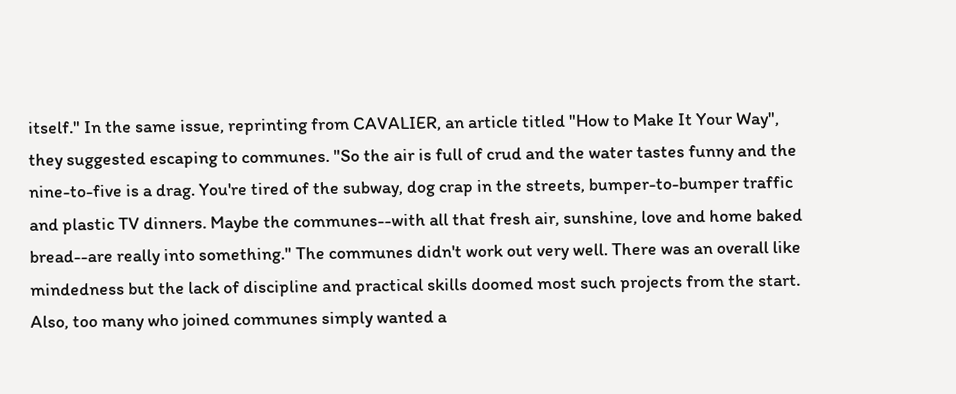itself." In the same issue, reprinting from CAVALIER, an article titled "How to Make It Your Way", they suggested escaping to communes. "So the air is full of crud and the water tastes funny and the nine-to-five is a drag. You're tired of the subway, dog crap in the streets, bumper-to-bumper traffic and plastic TV dinners. Maybe the communes--with all that fresh air, sunshine, love and home baked bread--are really into something." The communes didn't work out very well. There was an overall like mindedness but the lack of discipline and practical skills doomed most such projects from the start. Also, too many who joined communes simply wanted a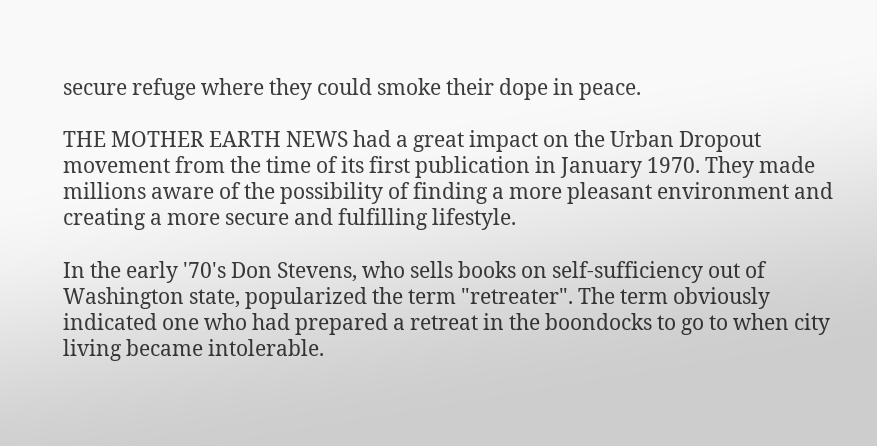secure refuge where they could smoke their dope in peace.

THE MOTHER EARTH NEWS had a great impact on the Urban Dropout movement from the time of its first publication in January 1970. They made millions aware of the possibility of finding a more pleasant environment and creating a more secure and fulfilling lifestyle.

In the early '70's Don Stevens, who sells books on self-sufficiency out of Washington state, popularized the term "retreater". The term obviously indicated one who had prepared a retreat in the boondocks to go to when city living became intolerable.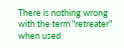There is nothing wrong with the term "retreater" when used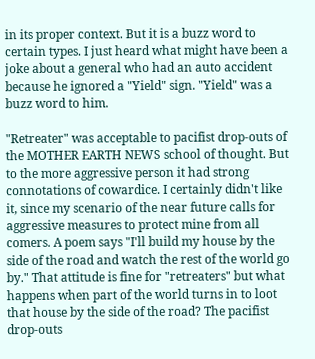in its proper context. But it is a buzz word to certain types. I just heard what might have been a joke about a general who had an auto accident because he ignored a "Yield" sign. "Yield" was a buzz word to him.

"Retreater" was acceptable to pacifist drop-outs of the MOTHER EARTH NEWS school of thought. But to the more aggressive person it had strong connotations of cowardice. I certainly didn't like it, since my scenario of the near future calls for aggressive measures to protect mine from all comers. A poem says "I'll build my house by the side of the road and watch the rest of the world go by." That attitude is fine for "retreaters" but what happens when part of the world turns in to loot that house by the side of the road? The pacifist drop-outs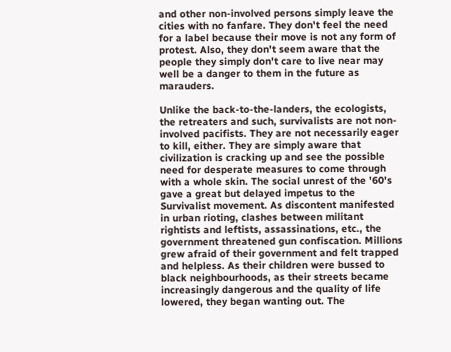and other non-involved persons simply leave the cities with no fanfare. They don't feel the need for a label because their move is not any form of protest. Also, they don't seem aware that the people they simply don't care to live near may well be a danger to them in the future as marauders.

Unlike the back-to-the-landers, the ecologists, the retreaters and such, survivalists are not non-involved pacifists. They are not necessarily eager to kill, either. They are simply aware that civilization is cracking up and see the possible need for desperate measures to come through with a whole skin. The social unrest of the '60's gave a great but delayed impetus to the Survivalist movement. As discontent manifested in urban rioting, clashes between militant rightists and leftists, assassinations, etc., the government threatened gun confiscation. Millions grew afraid of their government and felt trapped and helpless. As their children were bussed to black neighbourhoods, as their streets became increasingly dangerous and the quality of life lowered, they began wanting out. The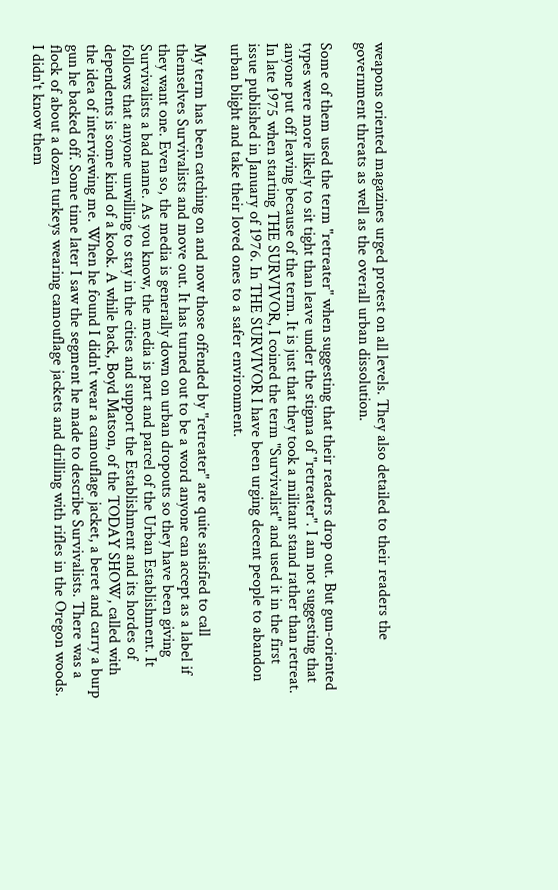weapons oriented magazines urged protest on all levels. They also detailed to their readers the government threats as well as the overall urban dissolution.

Some of them used the term "retreater" when suggesting that their readers drop out. But gun-oriented types were more likely to sit tight than leave under the stigma of "retreater". I am not suggesting that anyone put off leaving because of the term. It is just that they took a militant stand rather than retreat. In late 1975 when starting THE SURVIVOR, I coined the term "Survivalist" and used it in the first issue published in January of 1976. In THE SURVIVOR I have been urging decent people to abandon urban blight and take their loved ones to a safer environment.

My term has been catching on and now those offended by "retreater" are quite satisfied to call themselves Survivalists and move out. It has turned out to be a word anyone can accept as a label if they want one. Even so, the media is generally down on urban dropouts so they have been giving Survivalists a bad name. As you know, the media is part and parcel of the Urban Establishment. It follows that anyone unwilling to stay in the cities and support the Establishment and its hordes of dependents is some kind of a kook. A while back, Boyd Matson, of the TODAY SHOW, called with the idea of interviewing me. When he found I didn't wear a camouflage jacket, a beret and carry a burp gun he backed off. Some time later I saw the segment he made to describe Survivalists. There was a flock of about a dozen turkeys wearing camouflage jackets and drilling with rifles in the Oregon woods. I didn't know them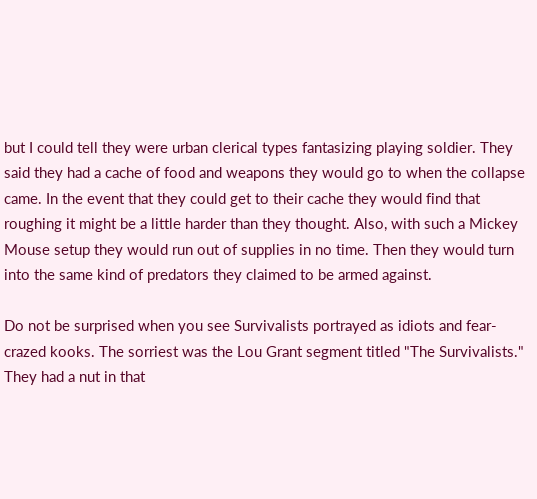but I could tell they were urban clerical types fantasizing playing soldier. They said they had a cache of food and weapons they would go to when the collapse came. In the event that they could get to their cache they would find that roughing it might be a little harder than they thought. Also, with such a Mickey Mouse setup they would run out of supplies in no time. Then they would turn into the same kind of predators they claimed to be armed against.

Do not be surprised when you see Survivalists portrayed as idiots and fear-crazed kooks. The sorriest was the Lou Grant segment titled "The Survivalists." They had a nut in that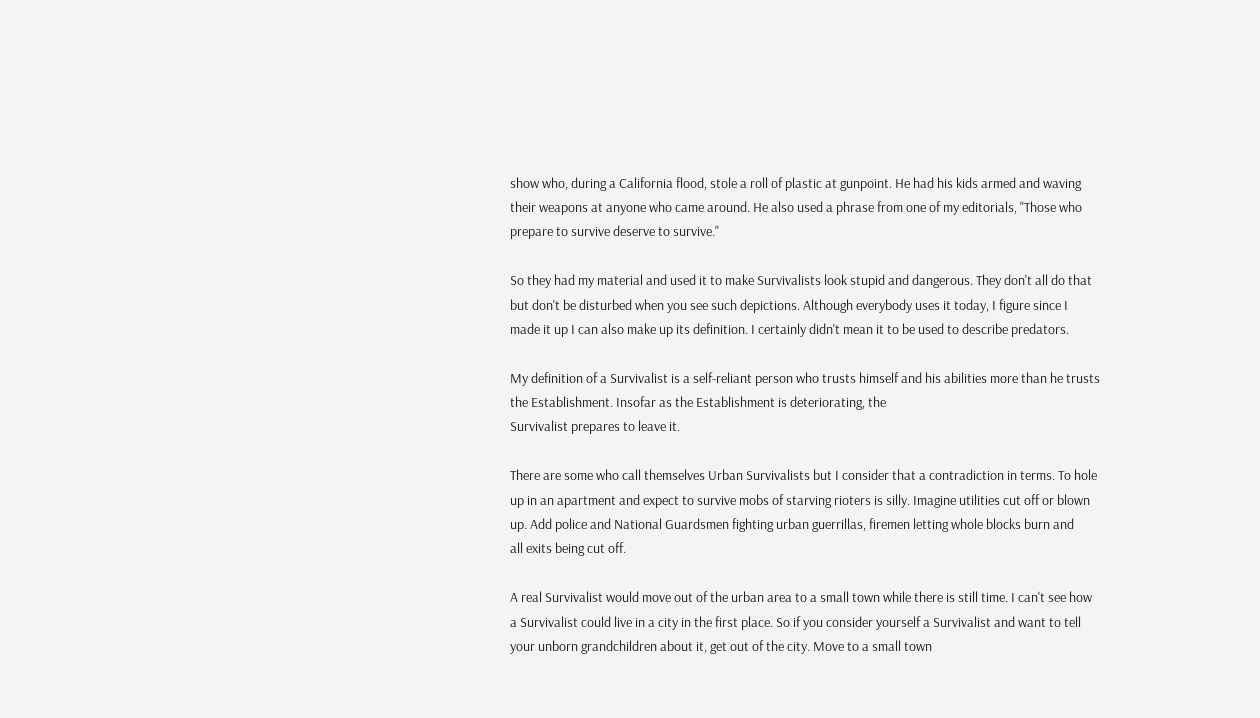show who, during a California flood, stole a roll of plastic at gunpoint. He had his kids armed and waving their weapons at anyone who came around. He also used a phrase from one of my editorials, "Those who prepare to survive deserve to survive."

So they had my material and used it to make Survivalists look stupid and dangerous. They don't all do that but don't be disturbed when you see such depictions. Although everybody uses it today, I figure since I made it up I can also make up its definition. I certainly didn't mean it to be used to describe predators.

My definition of a Survivalist is a self-reliant person who trusts himself and his abilities more than he trusts the Establishment. Insofar as the Establishment is deteriorating, the
Survivalist prepares to leave it.

There are some who call themselves Urban Survivalists but I consider that a contradiction in terms. To hole up in an apartment and expect to survive mobs of starving rioters is silly. Imagine utilities cut off or blown up. Add police and National Guardsmen fighting urban guerrillas, firemen letting whole blocks burn and
all exits being cut off.

A real Survivalist would move out of the urban area to a small town while there is still time. I can't see how a Survivalist could live in a city in the first place. So if you consider yourself a Survivalist and want to tell your unborn grandchildren about it, get out of the city. Move to a small town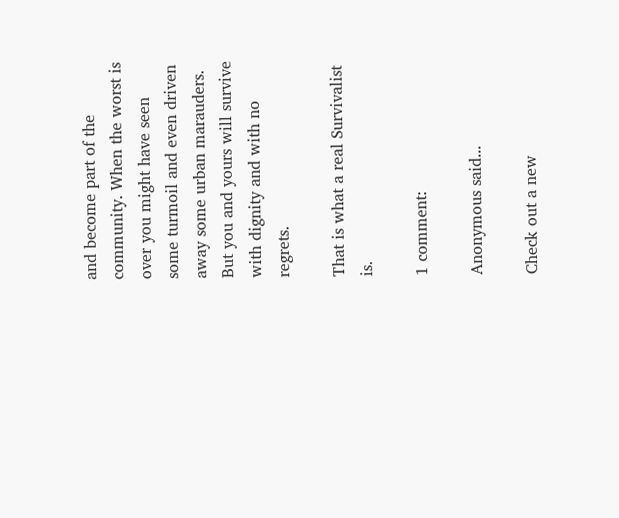and become part of the community. When the worst is over you might have seen some turmoil and even driven away some urban marauders. But you and yours will survive with dignity and with no regrets.

That is what a real Survivalist is.

1 comment:

Anonymous said...

Check out a new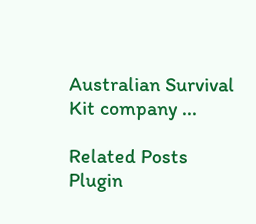Australian Survival Kit company ...

Related Posts Plugin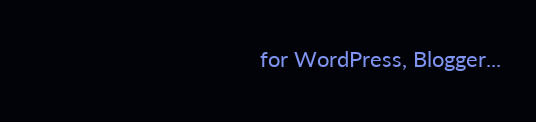for WordPress, Blogger...